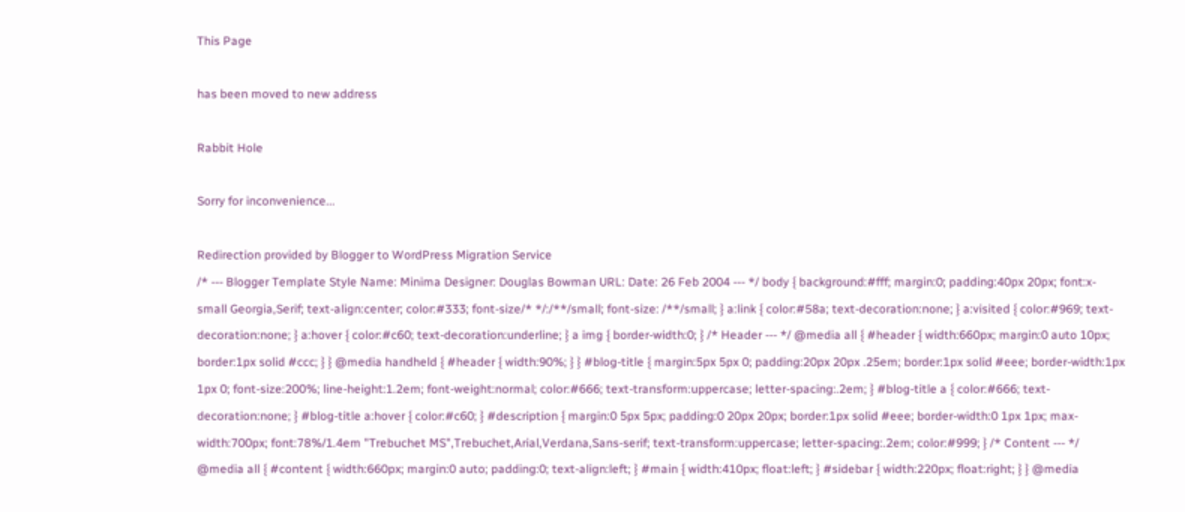This Page

has been moved to new address

Rabbit Hole

Sorry for inconvenience...

Redirection provided by Blogger to WordPress Migration Service
/* --- Blogger Template Style Name: Minima Designer: Douglas Bowman URL: Date: 26 Feb 2004 --- */ body { background:#fff; margin:0; padding:40px 20px; font:x-small Georgia,Serif; text-align:center; color:#333; font-size/* */:/**/small; font-size: /**/small; } a:link { color:#58a; text-decoration:none; } a:visited { color:#969; text-decoration:none; } a:hover { color:#c60; text-decoration:underline; } a img { border-width:0; } /* Header --- */ @media all { #header { width:660px; margin:0 auto 10px; border:1px solid #ccc; } } @media handheld { #header { width:90%; } } #blog-title { margin:5px 5px 0; padding:20px 20px .25em; border:1px solid #eee; border-width:1px 1px 0; font-size:200%; line-height:1.2em; font-weight:normal; color:#666; text-transform:uppercase; letter-spacing:.2em; } #blog-title a { color:#666; text-decoration:none; } #blog-title a:hover { color:#c60; } #description { margin:0 5px 5px; padding:0 20px 20px; border:1px solid #eee; border-width:0 1px 1px; max-width:700px; font:78%/1.4em "Trebuchet MS",Trebuchet,Arial,Verdana,Sans-serif; text-transform:uppercase; letter-spacing:.2em; color:#999; } /* Content --- */ @media all { #content { width:660px; margin:0 auto; padding:0; text-align:left; } #main { width:410px; float:left; } #sidebar { width:220px; float:right; } } @media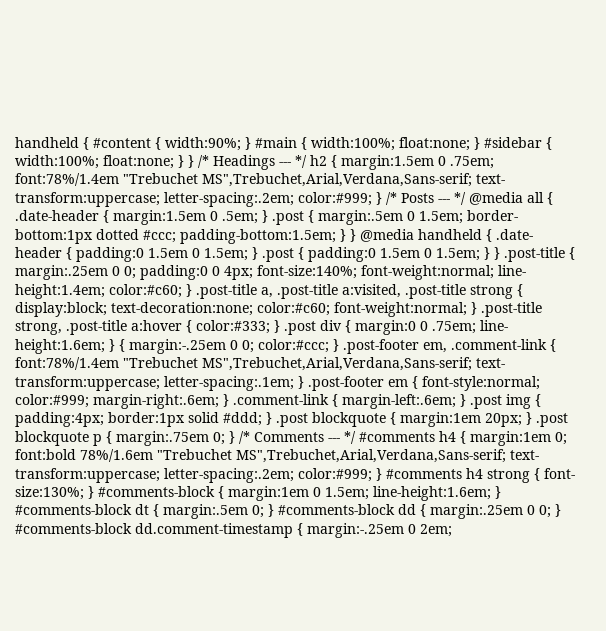handheld { #content { width:90%; } #main { width:100%; float:none; } #sidebar { width:100%; float:none; } } /* Headings --- */ h2 { margin:1.5em 0 .75em; font:78%/1.4em "Trebuchet MS",Trebuchet,Arial,Verdana,Sans-serif; text-transform:uppercase; letter-spacing:.2em; color:#999; } /* Posts --- */ @media all { .date-header { margin:1.5em 0 .5em; } .post { margin:.5em 0 1.5em; border-bottom:1px dotted #ccc; padding-bottom:1.5em; } } @media handheld { .date-header { padding:0 1.5em 0 1.5em; } .post { padding:0 1.5em 0 1.5em; } } .post-title { margin:.25em 0 0; padding:0 0 4px; font-size:140%; font-weight:normal; line-height:1.4em; color:#c60; } .post-title a, .post-title a:visited, .post-title strong { display:block; text-decoration:none; color:#c60; font-weight:normal; } .post-title strong, .post-title a:hover { color:#333; } .post div { margin:0 0 .75em; line-height:1.6em; } { margin:-.25em 0 0; color:#ccc; } .post-footer em, .comment-link { font:78%/1.4em "Trebuchet MS",Trebuchet,Arial,Verdana,Sans-serif; text-transform:uppercase; letter-spacing:.1em; } .post-footer em { font-style:normal; color:#999; margin-right:.6em; } .comment-link { margin-left:.6em; } .post img { padding:4px; border:1px solid #ddd; } .post blockquote { margin:1em 20px; } .post blockquote p { margin:.75em 0; } /* Comments --- */ #comments h4 { margin:1em 0; font:bold 78%/1.6em "Trebuchet MS",Trebuchet,Arial,Verdana,Sans-serif; text-transform:uppercase; letter-spacing:.2em; color:#999; } #comments h4 strong { font-size:130%; } #comments-block { margin:1em 0 1.5em; line-height:1.6em; } #comments-block dt { margin:.5em 0; } #comments-block dd { margin:.25em 0 0; } #comments-block dd.comment-timestamp { margin:-.25em 0 2em;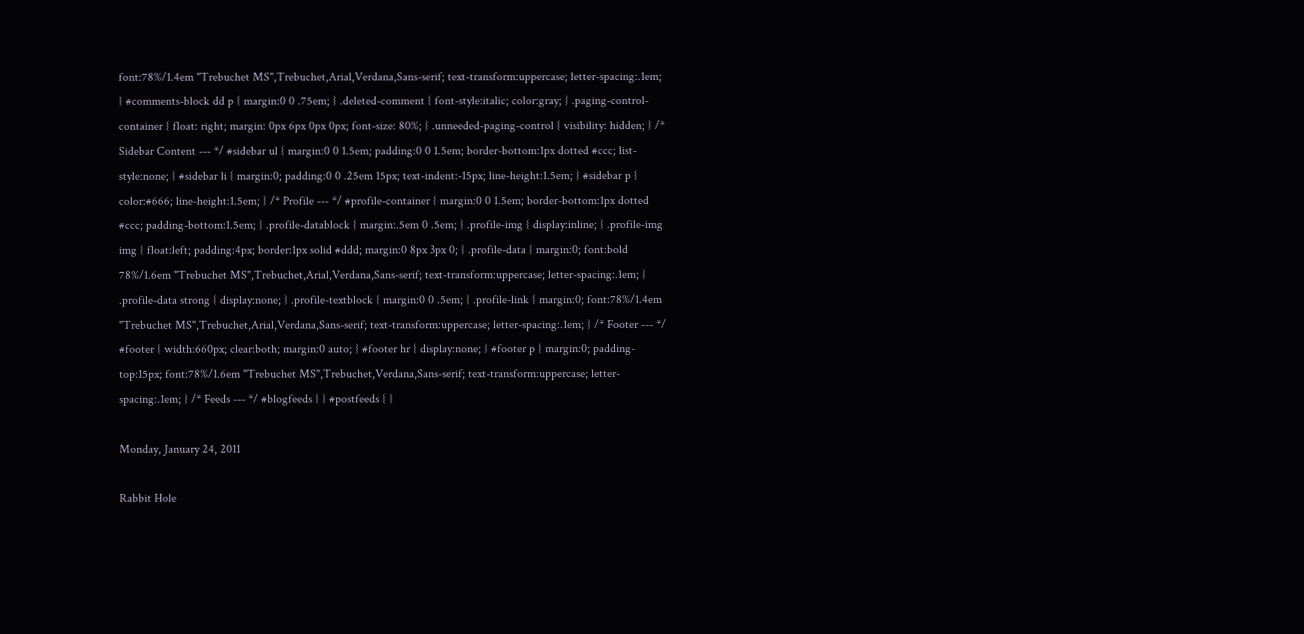font:78%/1.4em "Trebuchet MS",Trebuchet,Arial,Verdana,Sans-serif; text-transform:uppercase; letter-spacing:.1em; } #comments-block dd p { margin:0 0 .75em; } .deleted-comment { font-style:italic; color:gray; } .paging-control-container { float: right; margin: 0px 6px 0px 0px; font-size: 80%; } .unneeded-paging-control { visibility: hidden; } /* Sidebar Content --- */ #sidebar ul { margin:0 0 1.5em; padding:0 0 1.5em; border-bottom:1px dotted #ccc; list-style:none; } #sidebar li { margin:0; padding:0 0 .25em 15px; text-indent:-15px; line-height:1.5em; } #sidebar p { color:#666; line-height:1.5em; } /* Profile --- */ #profile-container { margin:0 0 1.5em; border-bottom:1px dotted #ccc; padding-bottom:1.5em; } .profile-datablock { margin:.5em 0 .5em; } .profile-img { display:inline; } .profile-img img { float:left; padding:4px; border:1px solid #ddd; margin:0 8px 3px 0; } .profile-data { margin:0; font:bold 78%/1.6em "Trebuchet MS",Trebuchet,Arial,Verdana,Sans-serif; text-transform:uppercase; letter-spacing:.1em; } .profile-data strong { display:none; } .profile-textblock { margin:0 0 .5em; } .profile-link { margin:0; font:78%/1.4em "Trebuchet MS",Trebuchet,Arial,Verdana,Sans-serif; text-transform:uppercase; letter-spacing:.1em; } /* Footer --- */ #footer { width:660px; clear:both; margin:0 auto; } #footer hr { display:none; } #footer p { margin:0; padding-top:15px; font:78%/1.6em "Trebuchet MS",Trebuchet,Verdana,Sans-serif; text-transform:uppercase; letter-spacing:.1em; } /* Feeds --- */ #blogfeeds { } #postfeeds { }

Monday, January 24, 2011

Rabbit Hole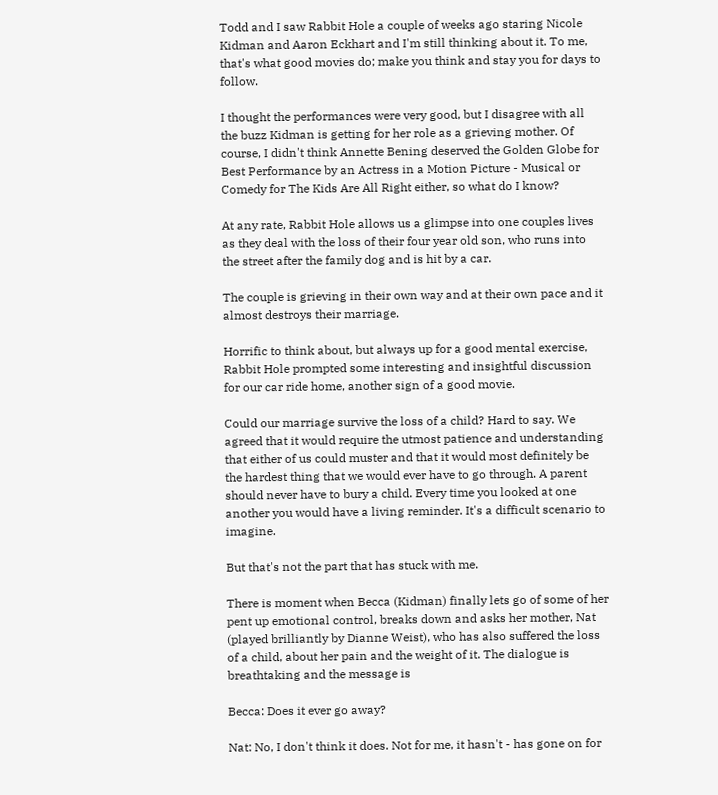Todd and I saw Rabbit Hole a couple of weeks ago staring Nicole Kidman and Aaron Eckhart and I'm still thinking about it. To me, that's what good movies do; make you think and stay you for days to follow.

I thought the performances were very good, but I disagree with all the buzz Kidman is getting for her role as a grieving mother. Of course, I didn't think Annette Bening deserved the Golden Globe for Best Performance by an Actress in a Motion Picture - Musical or Comedy for The Kids Are All Right either, so what do I know?

At any rate, Rabbit Hole allows us a glimpse into one couples lives as they deal with the loss of their four year old son, who runs into the street after the family dog and is hit by a car.

The couple is grieving in their own way and at their own pace and it almost destroys their marriage.

Horrific to think about, but always up for a good mental exercise, Rabbit Hole prompted some interesting and insightful discussion for our car ride home, another sign of a good movie.

Could our marriage survive the loss of a child? Hard to say. We agreed that it would require the utmost patience and understanding that either of us could muster and that it would most definitely be the hardest thing that we would ever have to go through. A parent should never have to bury a child. Every time you looked at one another you would have a living reminder. It's a difficult scenario to imagine.

But that's not the part that has stuck with me.

There is moment when Becca (Kidman) finally lets go of some of her pent up emotional control, breaks down and asks her mother, Nat (played brilliantly by Dianne Weist), who has also suffered the loss of a child, about her pain and the weight of it. The dialogue is breathtaking and the message is

Becca: Does it ever go away?

Nat: No, I don't think it does. Not for me, it hasn't - has gone on for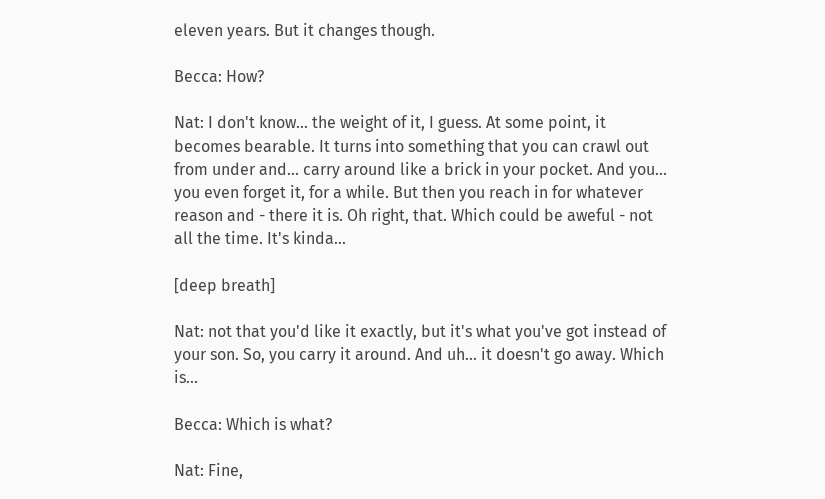eleven years. But it changes though.

Becca: How?

Nat: I don't know... the weight of it, I guess. At some point, it becomes bearable. It turns into something that you can crawl out from under and... carry around like a brick in your pocket. And you... you even forget it, for a while. But then you reach in for whatever reason and - there it is. Oh right, that. Which could be aweful - not all the time. It's kinda...

[deep breath]

Nat: not that you'd like it exactly, but it's what you've got instead of your son. So, you carry it around. And uh... it doesn't go away. Which is...

Becca: Which is what?

Nat: Fine,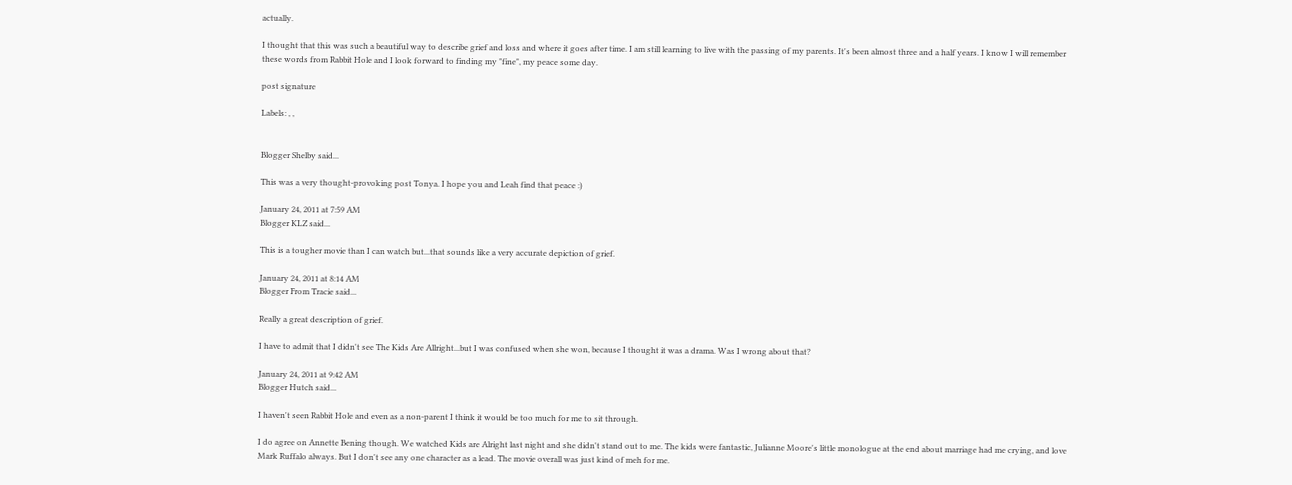actually.

I thought that this was such a beautiful way to describe grief and loss and where it goes after time. I am still learning to live with the passing of my parents. It's been almost three and a half years. I know I will remember these words from Rabbit Hole and I look forward to finding my "fine", my peace some day.

post signature

Labels: , ,


Blogger Shelby said...

This was a very thought-provoking post Tonya. I hope you and Leah find that peace :)

January 24, 2011 at 7:59 AM
Blogger KLZ said...

This is a tougher movie than I can watch but...that sounds like a very accurate depiction of grief.

January 24, 2011 at 8:14 AM
Blogger From Tracie said...

Really a great description of grief.

I have to admit that I didn't see The Kids Are Allright...but I was confused when she won, because I thought it was a drama. Was I wrong about that?

January 24, 2011 at 9:42 AM
Blogger Hutch said...

I haven't seen Rabbit Hole and even as a non-parent I think it would be too much for me to sit through.

I do agree on Annette Bening though. We watched Kids are Alright last night and she didn't stand out to me. The kids were fantastic, Julianne Moore's little monologue at the end about marriage had me crying, and love Mark Ruffalo always. But I don't see any one character as a lead. The movie overall was just kind of meh for me.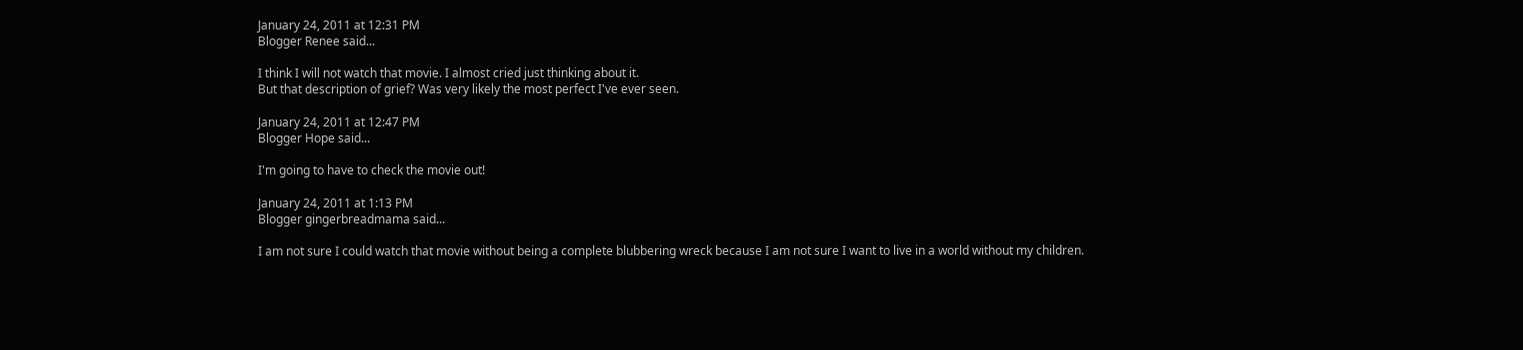January 24, 2011 at 12:31 PM
Blogger Renee said...

I think I will not watch that movie. I almost cried just thinking about it.
But that description of grief? Was very likely the most perfect I've ever seen.

January 24, 2011 at 12:47 PM
Blogger Hope said...

I'm going to have to check the movie out!

January 24, 2011 at 1:13 PM
Blogger gingerbreadmama said...

I am not sure I could watch that movie without being a complete blubbering wreck because I am not sure I want to live in a world without my children.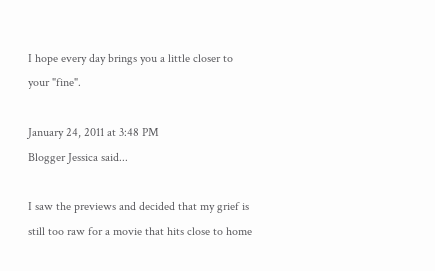I hope every day brings you a little closer to your "fine".

January 24, 2011 at 3:48 PM
Blogger Jessica said...

I saw the previews and decided that my grief is still too raw for a movie that hits close to home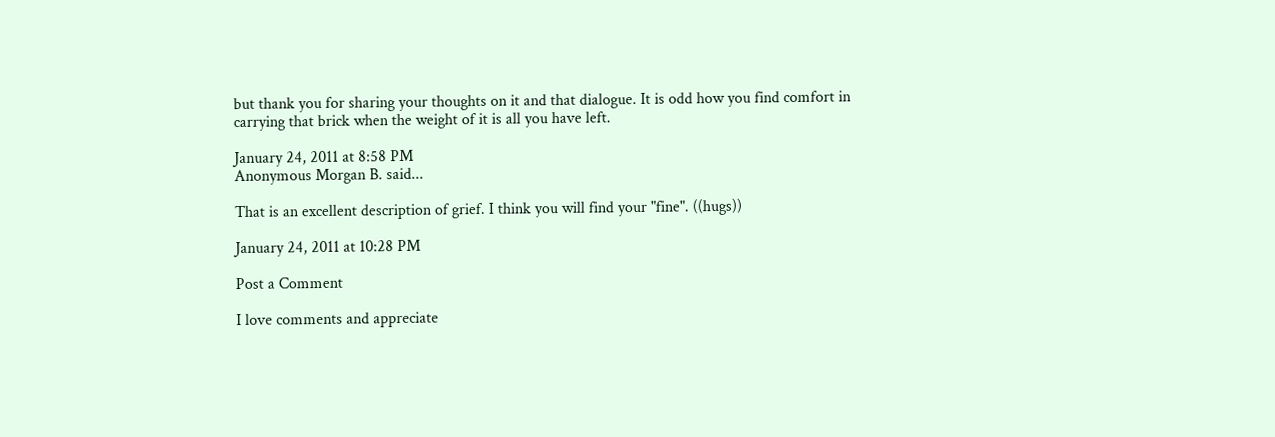but thank you for sharing your thoughts on it and that dialogue. It is odd how you find comfort in carrying that brick when the weight of it is all you have left.

January 24, 2011 at 8:58 PM
Anonymous Morgan B. said...

That is an excellent description of grief. I think you will find your "fine". ((hugs))

January 24, 2011 at 10:28 PM

Post a Comment

I love comments and appreciate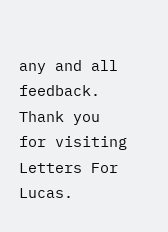any and all feedback. Thank you for visiting Letters For Lucas.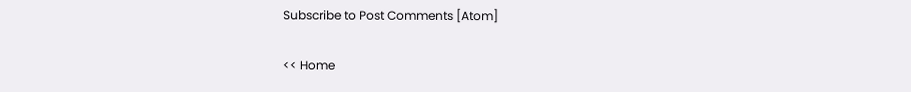Subscribe to Post Comments [Atom]

<< Home